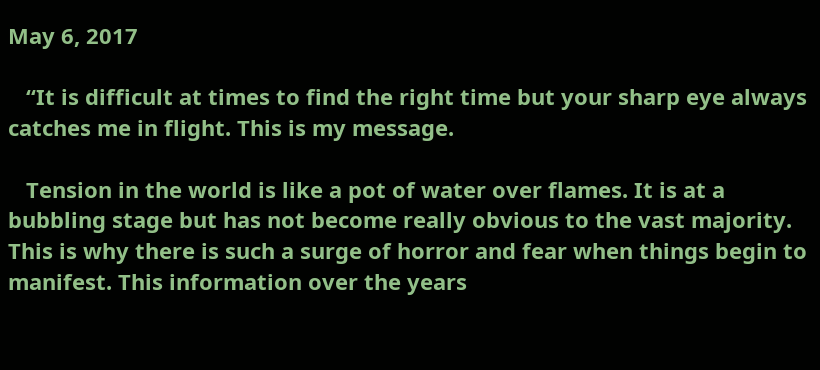May 6, 2017

   “It is difficult at times to find the right time but your sharp eye always catches me in flight. This is my message.

   Tension in the world is like a pot of water over flames. It is at a bubbling stage but has not become really obvious to the vast majority. This is why there is such a surge of horror and fear when things begin to manifest. This information over the years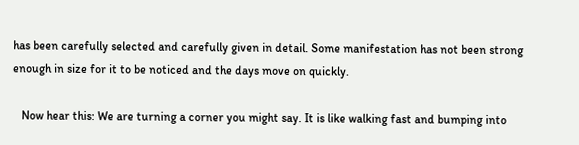has been carefully selected and carefully given in detail. Some manifestation has not been strong enough in size for it to be noticed and the days move on quickly.

   Now hear this: We are turning a corner you might say. It is like walking fast and bumping into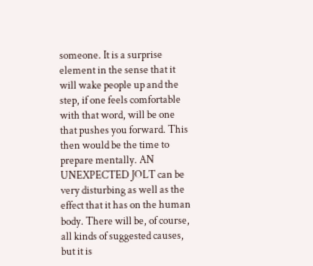someone. It is a surprise element in the sense that it will wake people up and the step, if one feels comfortable with that word, will be one that pushes you forward. This then would be the time to prepare mentally. AN UNEXPECTED JOLT can be very disturbing as well as the effect that it has on the human body. There will be, of course, all kinds of suggested causes, but it is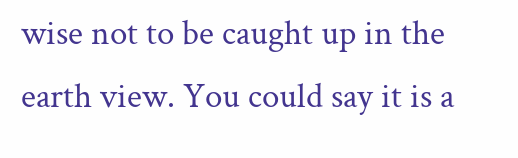wise not to be caught up in the earth view. You could say it is a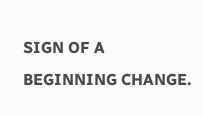SIGN OF A BEGINNING CHANGE.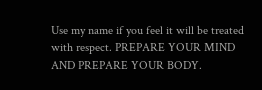Use my name if you feel it will be treated with respect. PREPARE YOUR MIND AND PREPARE YOUR BODY.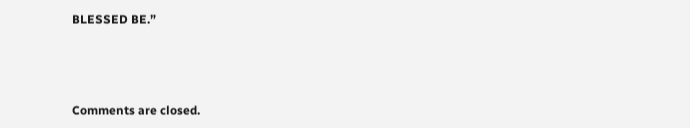BLESSED BE.”



Comments are closed.